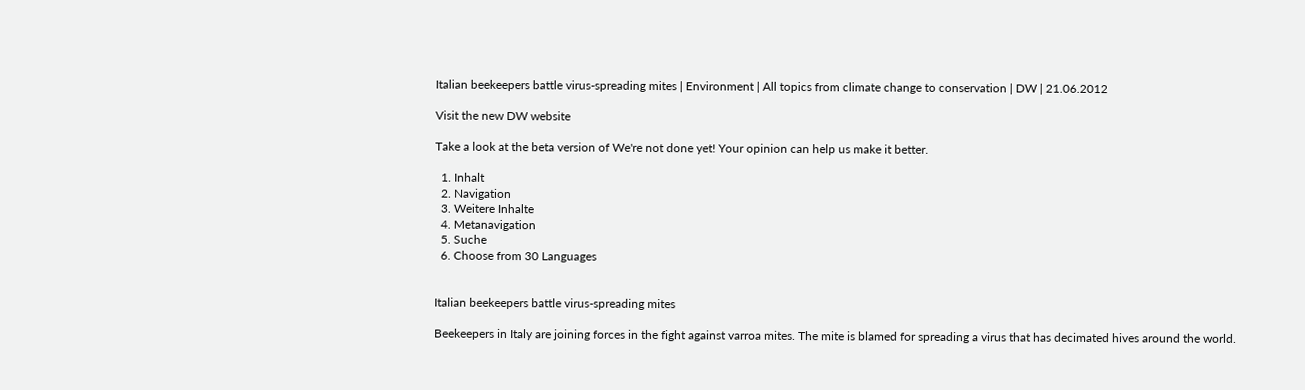Italian beekeepers battle virus-spreading mites | Environment | All topics from climate change to conservation | DW | 21.06.2012

Visit the new DW website

Take a look at the beta version of We're not done yet! Your opinion can help us make it better.

  1. Inhalt
  2. Navigation
  3. Weitere Inhalte
  4. Metanavigation
  5. Suche
  6. Choose from 30 Languages


Italian beekeepers battle virus-spreading mites

Beekeepers in Italy are joining forces in the fight against varroa mites. The mite is blamed for spreading a virus that has decimated hives around the world.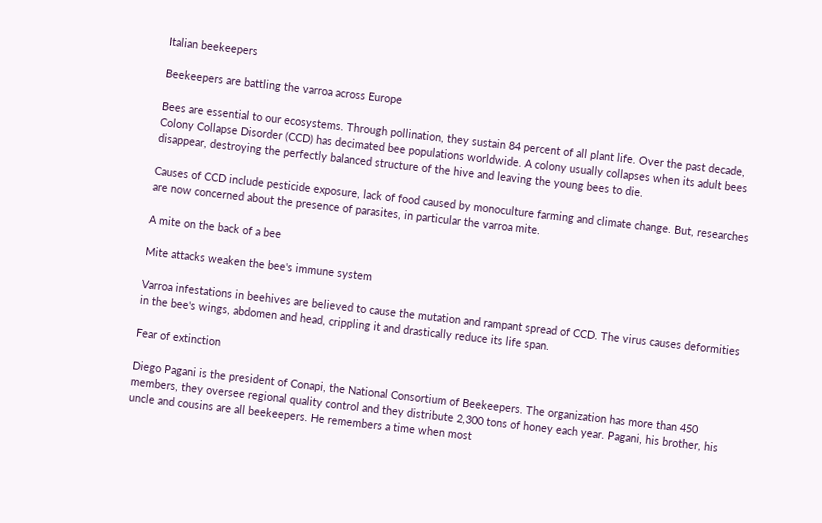Italian beekeepers

Beekeepers are battling the varroa across Europe

Bees are essential to our ecosystems. Through pollination, they sustain 84 percent of all plant life. Over the past decade, Colony Collapse Disorder (CCD) has decimated bee populations worldwide. A colony usually collapses when its adult bees disappear, destroying the perfectly balanced structure of the hive and leaving the young bees to die.

Causes of CCD include pesticide exposure, lack of food caused by monoculture farming and climate change. But, researches are now concerned about the presence of parasites, in particular the varroa mite.

A mite on the back of a bee

Mite attacks weaken the bee's immune system

Varroa infestations in beehives are believed to cause the mutation and rampant spread of CCD. The virus causes deformities in the bee's wings, abdomen and head, crippling it and drastically reduce its life span.

Fear of extinction

Diego Pagani is the president of Conapi, the National Consortium of Beekeepers. The organization has more than 450 members, they oversee regional quality control and they distribute 2,300 tons of honey each year. Pagani, his brother, his uncle and cousins are all beekeepers. He remembers a time when most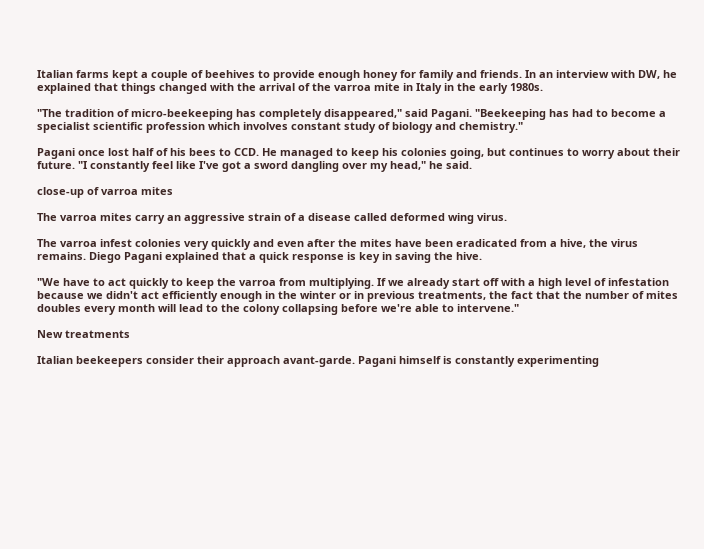Italian farms kept a couple of beehives to provide enough honey for family and friends. In an interview with DW, he explained that things changed with the arrival of the varroa mite in Italy in the early 1980s.

"The tradition of micro-beekeeping has completely disappeared," said Pagani. "Beekeeping has had to become a specialist scientific profession which involves constant study of biology and chemistry."

Pagani once lost half of his bees to CCD. He managed to keep his colonies going, but continues to worry about their future. "I constantly feel like I've got a sword dangling over my head," he said.

close-up of varroa mites

The varroa mites carry an aggressive strain of a disease called deformed wing virus.

The varroa infest colonies very quickly and even after the mites have been eradicated from a hive, the virus remains. Diego Pagani explained that a quick response is key in saving the hive.

"We have to act quickly to keep the varroa from multiplying. If we already start off with a high level of infestation because we didn't act efficiently enough in the winter or in previous treatments, the fact that the number of mites doubles every month will lead to the colony collapsing before we're able to intervene."

New treatments

Italian beekeepers consider their approach avant-garde. Pagani himself is constantly experimenting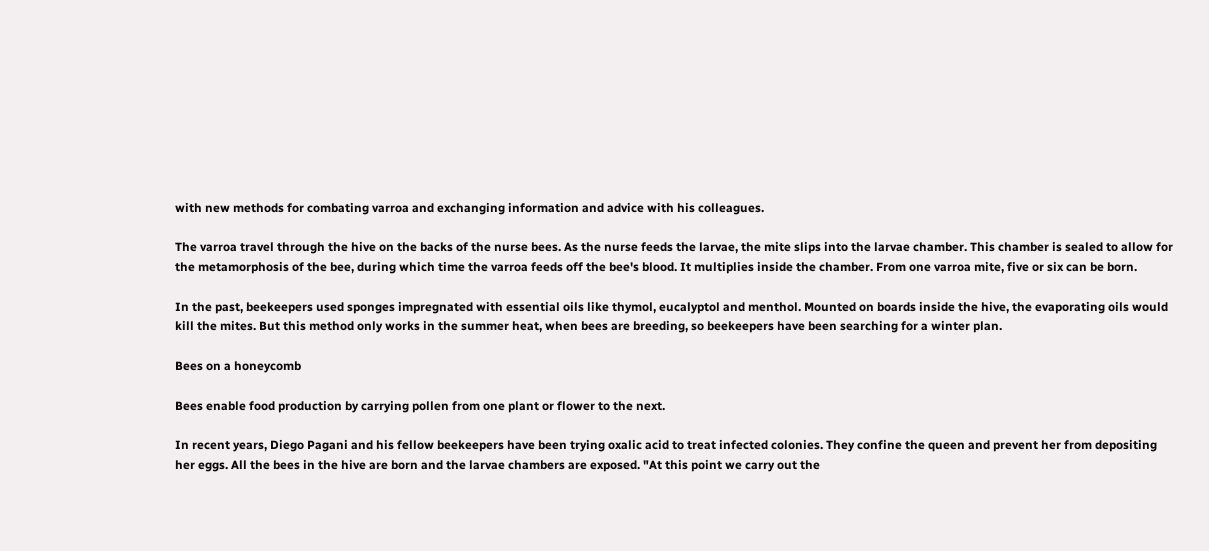with new methods for combating varroa and exchanging information and advice with his colleagues.

The varroa travel through the hive on the backs of the nurse bees. As the nurse feeds the larvae, the mite slips into the larvae chamber. This chamber is sealed to allow for the metamorphosis of the bee, during which time the varroa feeds off the bee's blood. It multiplies inside the chamber. From one varroa mite, five or six can be born.

In the past, beekeepers used sponges impregnated with essential oils like thymol, eucalyptol and menthol. Mounted on boards inside the hive, the evaporating oils would kill the mites. But this method only works in the summer heat, when bees are breeding, so beekeepers have been searching for a winter plan.

Bees on a honeycomb

Bees enable food production by carrying pollen from one plant or flower to the next.

In recent years, Diego Pagani and his fellow beekeepers have been trying oxalic acid to treat infected colonies. They confine the queen and prevent her from depositing her eggs. All the bees in the hive are born and the larvae chambers are exposed. "At this point we carry out the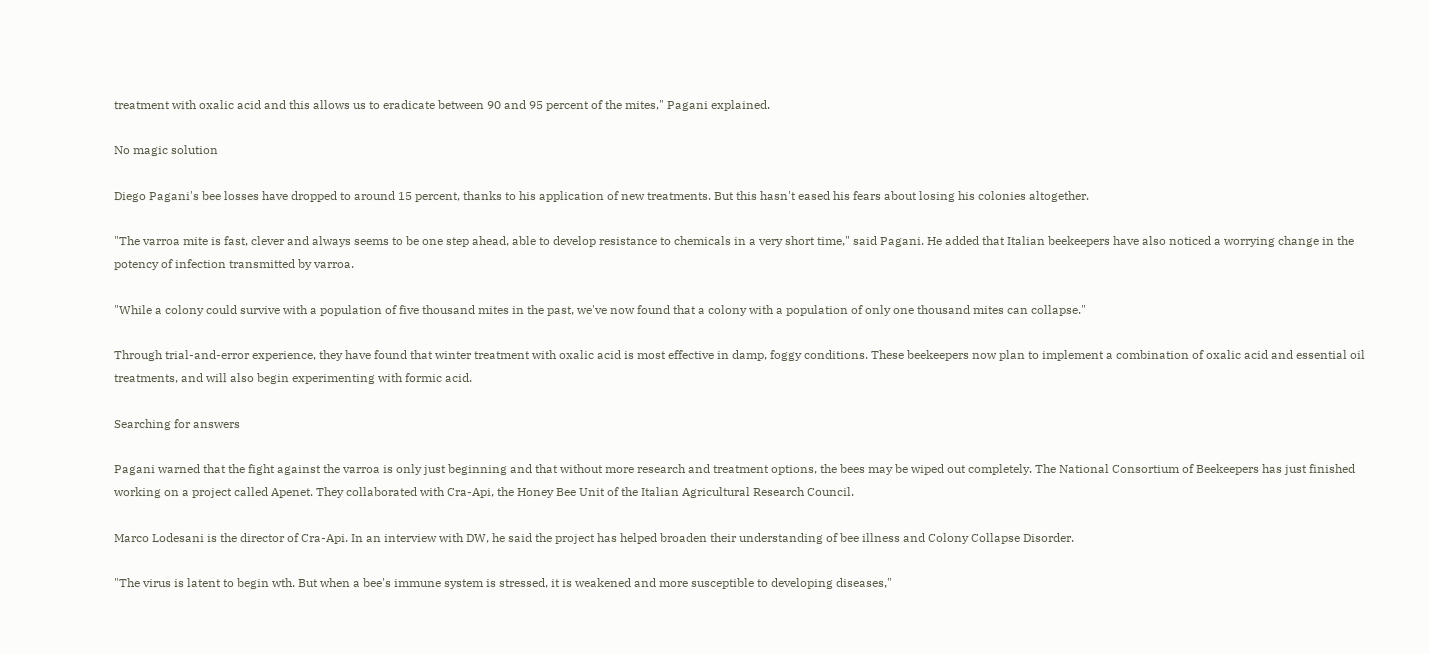treatment with oxalic acid and this allows us to eradicate between 90 and 95 percent of the mites," Pagani explained.

No magic solution

Diego Pagani's bee losses have dropped to around 15 percent, thanks to his application of new treatments. But this hasn't eased his fears about losing his colonies altogether.

"The varroa mite is fast, clever and always seems to be one step ahead, able to develop resistance to chemicals in a very short time," said Pagani. He added that Italian beekeepers have also noticed a worrying change in the potency of infection transmitted by varroa.

"While a colony could survive with a population of five thousand mites in the past, we've now found that a colony with a population of only one thousand mites can collapse."

Through trial-and-error experience, they have found that winter treatment with oxalic acid is most effective in damp, foggy conditions. These beekeepers now plan to implement a combination of oxalic acid and essential oil treatments, and will also begin experimenting with formic acid.

Searching for answers

Pagani warned that the fight against the varroa is only just beginning and that without more research and treatment options, the bees may be wiped out completely. The National Consortium of Beekeepers has just finished working on a project called Apenet. They collaborated with Cra-Api, the Honey Bee Unit of the Italian Agricultural Research Council.

Marco Lodesani is the director of Cra-Api. In an interview with DW, he said the project has helped broaden their understanding of bee illness and Colony Collapse Disorder.

"The virus is latent to begin wth. But when a bee's immune system is stressed, it is weakened and more susceptible to developing diseases,"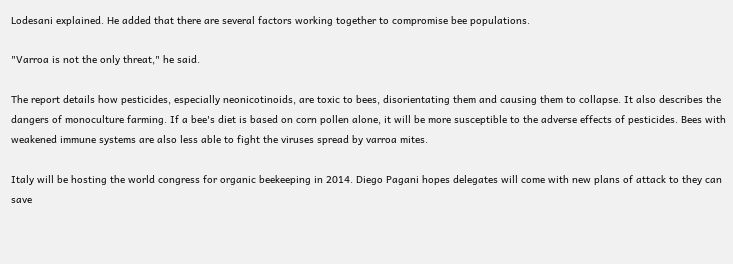Lodesani explained. He added that there are several factors working together to compromise bee populations.

"Varroa is not the only threat," he said.

The report details how pesticides, especially neonicotinoids, are toxic to bees, disorientating them and causing them to collapse. It also describes the dangers of monoculture farming. If a bee's diet is based on corn pollen alone, it will be more susceptible to the adverse effects of pesticides. Bees with weakened immune systems are also less able to fight the viruses spread by varroa mites.

Italy will be hosting the world congress for organic beekeeping in 2014. Diego Pagani hopes delegates will come with new plans of attack to they can save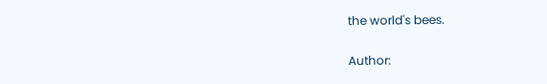the world's bees.

Author: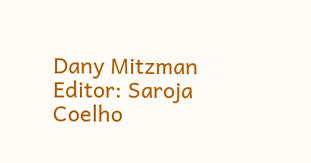Dany Mitzman
Editor: Saroja Coelho